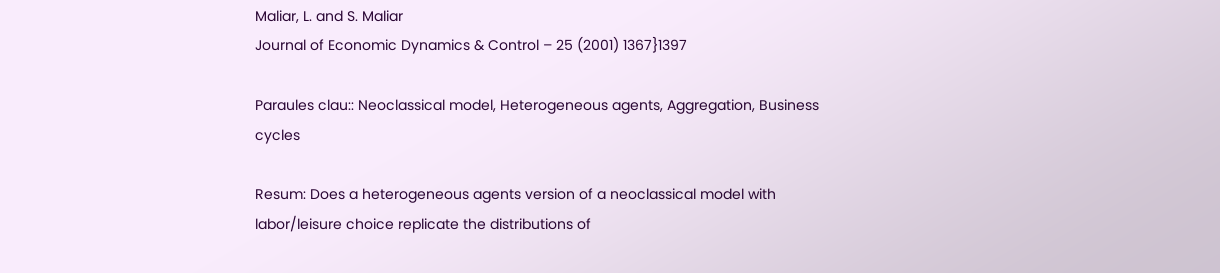Maliar, L. and S. Maliar
Journal of Economic Dynamics & Control – 25 (2001) 1367}1397

Paraules clau:: Neoclassical model, Heterogeneous agents, Aggregation, Business cycles

Resum: Does a heterogeneous agents version of a neoclassical model with labor/leisure choice replicate the distributions of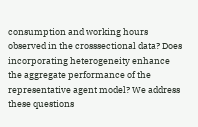consumption and working hours observed in the crosssectional data? Does incorporating heterogeneity enhance the aggregate performance of the representative agent model? We address these questions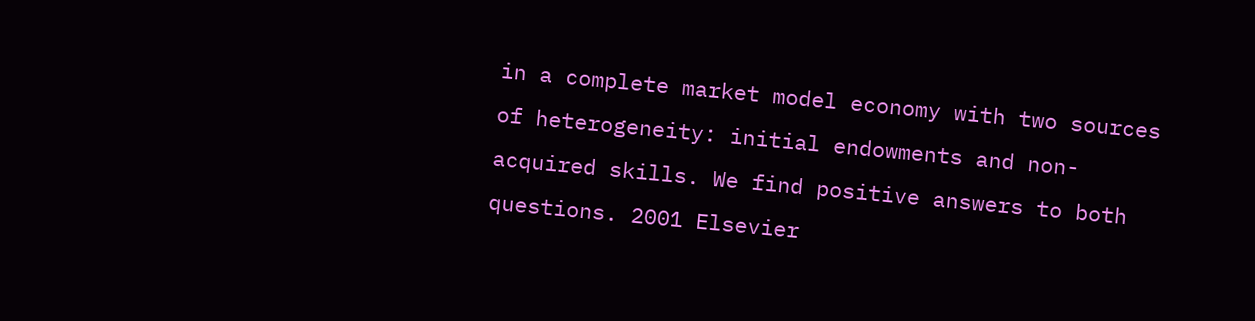in a complete market model economy with two sources of heterogeneity: initial endowments and non-acquired skills. We find positive answers to both questions. 2001 Elsevier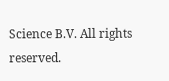Science B.V. All rights reserved.